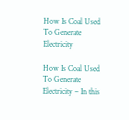How Is Coal Used To Generate Electricity

How Is Coal Used To Generate Electricity – In this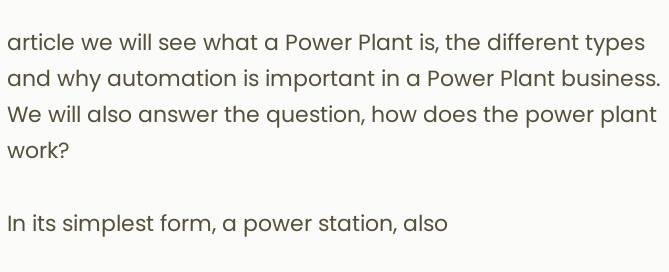article we will see what a Power Plant is, the different types and why automation is important in a Power Plant business. We will also answer the question, how does the power plant work?

In its simplest form, a power station, also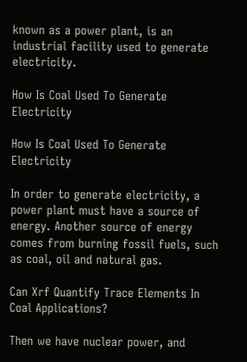known as a power plant, is an industrial facility used to generate electricity.

How Is Coal Used To Generate Electricity

How Is Coal Used To Generate Electricity

In order to generate electricity, a power plant must have a source of energy. Another source of energy comes from burning fossil fuels, such as coal, oil and natural gas.

Can Xrf Quantify Trace Elements In Coal Applications?

Then we have nuclear power, and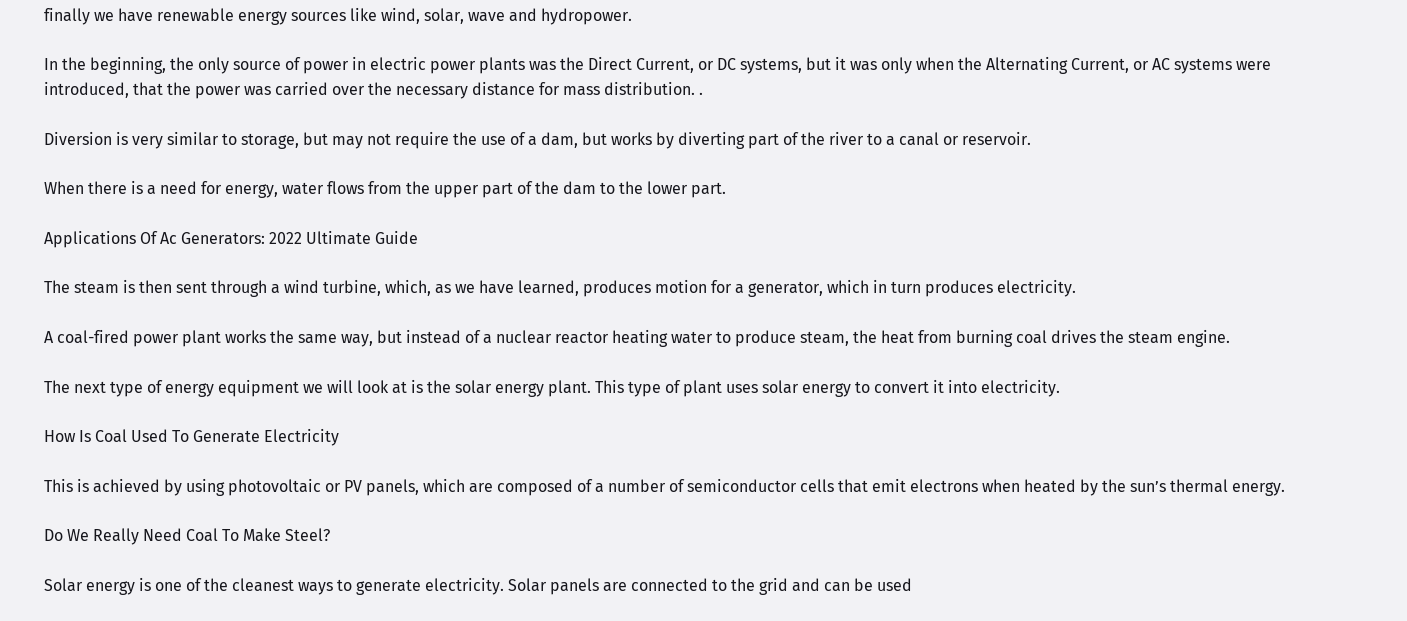finally we have renewable energy sources like wind, solar, wave and hydropower.

In the beginning, the only source of power in electric power plants was the Direct Current, or DC systems, but it was only when the Alternating Current, or AC systems were introduced, that the power was carried over the necessary distance for mass distribution. .

Diversion is very similar to storage, but may not require the use of a dam, but works by diverting part of the river to a canal or reservoir.

When there is a need for energy, water flows from the upper part of the dam to the lower part.

Applications Of Ac Generators: 2022 Ultimate Guide

The steam is then sent through a wind turbine, which, as we have learned, produces motion for a generator, which in turn produces electricity.

A coal-fired power plant works the same way, but instead of a nuclear reactor heating water to produce steam, the heat from burning coal drives the steam engine.

The next type of energy equipment we will look at is the solar energy plant. This type of plant uses solar energy to convert it into electricity.

How Is Coal Used To Generate Electricity

This is achieved by using photovoltaic or PV panels, which are composed of a number of semiconductor cells that emit electrons when heated by the sun’s thermal energy.

Do We Really Need Coal To Make Steel?

Solar energy is one of the cleanest ways to generate electricity. Solar panels are connected to the grid and can be used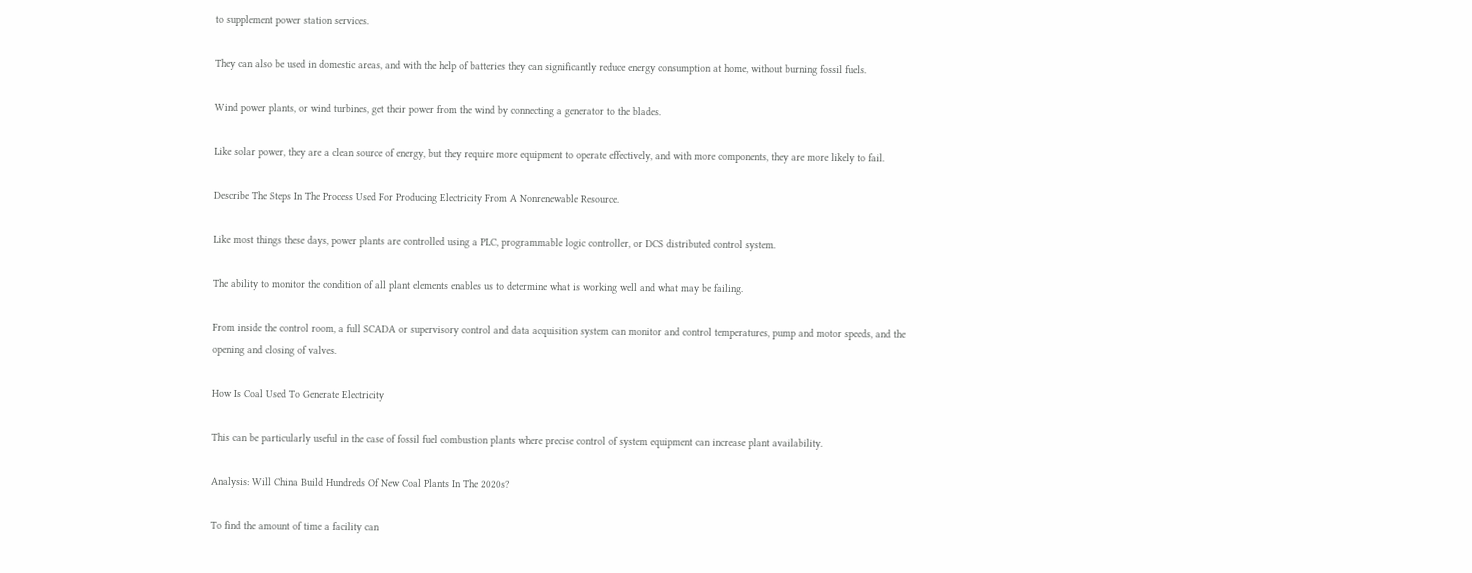to supplement power station services.

They can also be used in domestic areas, and with the help of batteries they can significantly reduce energy consumption at home, without burning fossil fuels.

Wind power plants, or wind turbines, get their power from the wind by connecting a generator to the blades.

Like solar power, they are a clean source of energy, but they require more equipment to operate effectively, and with more components, they are more likely to fail.

Describe The Steps In The Process Used For Producing Electricity From A Nonrenewable Resource.

Like most things these days, power plants are controlled using a PLC, programmable logic controller, or DCS distributed control system.

The ability to monitor the condition of all plant elements enables us to determine what is working well and what may be failing.

From inside the control room, a full SCADA or supervisory control and data acquisition system can monitor and control temperatures, pump and motor speeds, and the opening and closing of valves.

How Is Coal Used To Generate Electricity

This can be particularly useful in the case of fossil fuel combustion plants where precise control of system equipment can increase plant availability.

Analysis: Will China Build Hundreds Of New Coal Plants In The 2020s?

To find the amount of time a facility can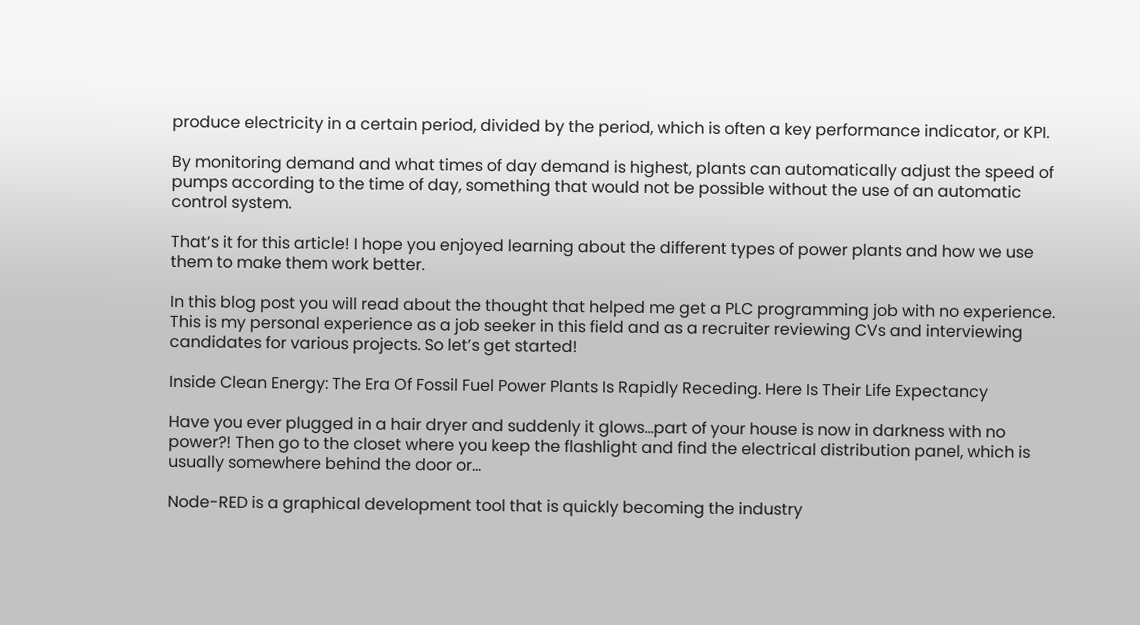produce electricity in a certain period, divided by the period, which is often a key performance indicator, or KPI.

By monitoring demand and what times of day demand is highest, plants can automatically adjust the speed of pumps according to the time of day, something that would not be possible without the use of an automatic control system.

That’s it for this article! I hope you enjoyed learning about the different types of power plants and how we use them to make them work better.

In this blog post you will read about the thought that helped me get a PLC programming job with no experience. This is my personal experience as a job seeker in this field and as a recruiter reviewing CVs and interviewing candidates for various projects. So let’s get started!

Inside Clean Energy: The Era Of Fossil Fuel Power Plants Is Rapidly Receding. Here Is Their Life Expectancy

Have you ever plugged in a hair dryer and suddenly it glows…part of your house is now in darkness with no power?! Then go to the closet where you keep the flashlight and find the electrical distribution panel, which is usually somewhere behind the door or…

Node-RED is a graphical development tool that is quickly becoming the industry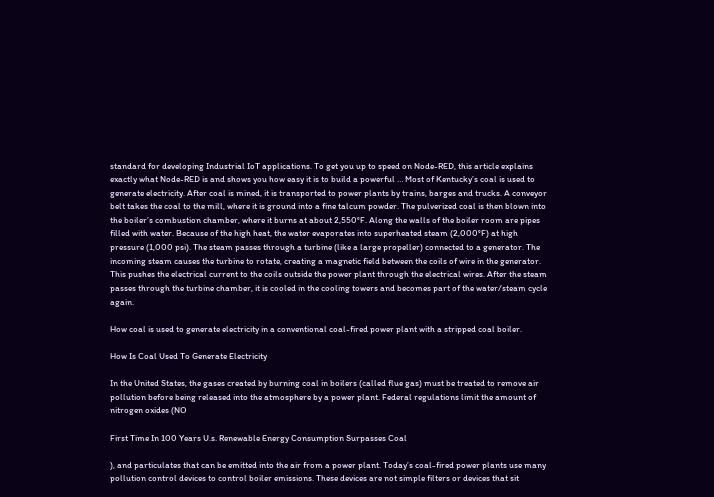standard for developing Industrial IoT applications. To get you up to speed on Node-RED, this article explains exactly what Node-RED is and shows you how easy it is to build a powerful … Most of Kentucky’s coal is used to generate electricity. After coal is mined, it is transported to power plants by trains, barges and trucks. A conveyor belt takes the coal to the mill, where it is ground into a fine talcum powder. The pulverized coal is then blown into the boiler’s combustion chamber, where it burns at about 2,550°F. Along the walls of the boiler room are pipes filled with water. Because of the high heat, the water evaporates into superheated steam (2,000°F) at high pressure (1,000 psi). The steam passes through a turbine (like a large propeller) connected to a generator. The incoming steam causes the turbine to rotate, creating a magnetic field between the coils of wire in the generator. This pushes the electrical current to the coils outside the power plant through the electrical wires. After the steam passes through the turbine chamber, it is cooled in the cooling towers and becomes part of the water/steam cycle again.

How coal is used to generate electricity in a conventional coal-fired power plant with a stripped coal boiler.

How Is Coal Used To Generate Electricity

In the United States, the gases created by burning coal in boilers (called flue gas) must be treated to remove air pollution before being released into the atmosphere by a power plant. Federal regulations limit the amount of nitrogen oxides (NO

First Time In 100 Years U.s. Renewable Energy Consumption Surpasses Coal

), and particulates that can be emitted into the air from a power plant. Today’s coal-fired power plants use many pollution control devices to control boiler emissions. These devices are not simple filters or devices that sit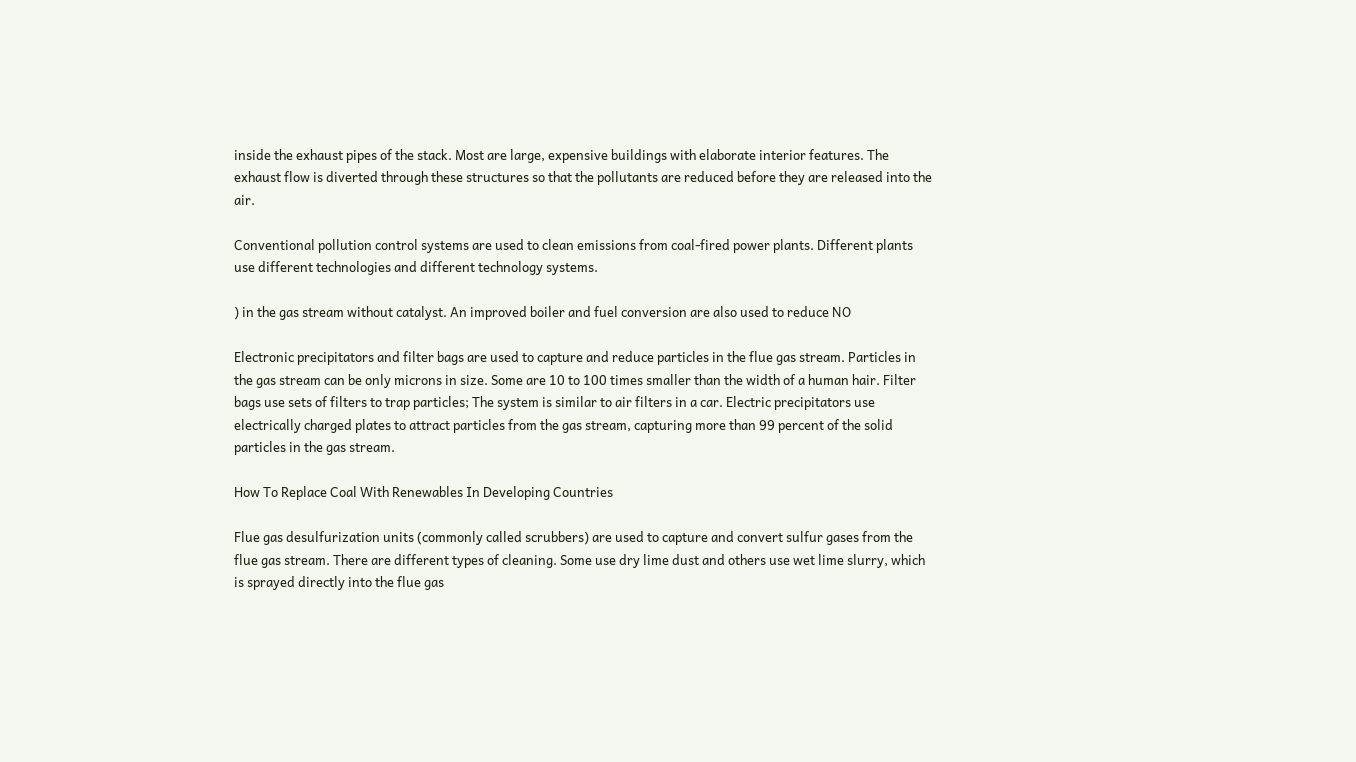inside the exhaust pipes of the stack. Most are large, expensive buildings with elaborate interior features. The exhaust flow is diverted through these structures so that the pollutants are reduced before they are released into the air.

Conventional pollution control systems are used to clean emissions from coal-fired power plants. Different plants use different technologies and different technology systems.

) in the gas stream without catalyst. An improved boiler and fuel conversion are also used to reduce NO

Electronic precipitators and filter bags are used to capture and reduce particles in the flue gas stream. Particles in the gas stream can be only microns in size. Some are 10 to 100 times smaller than the width of a human hair. Filter bags use sets of filters to trap particles; The system is similar to air filters in a car. Electric precipitators use electrically charged plates to attract particles from the gas stream, capturing more than 99 percent of the solid particles in the gas stream.

How To Replace Coal With Renewables In Developing Countries

Flue gas desulfurization units (commonly called scrubbers) are used to capture and convert sulfur gases from the flue gas stream. There are different types of cleaning. Some use dry lime dust and others use wet lime slurry, which is sprayed directly into the flue gas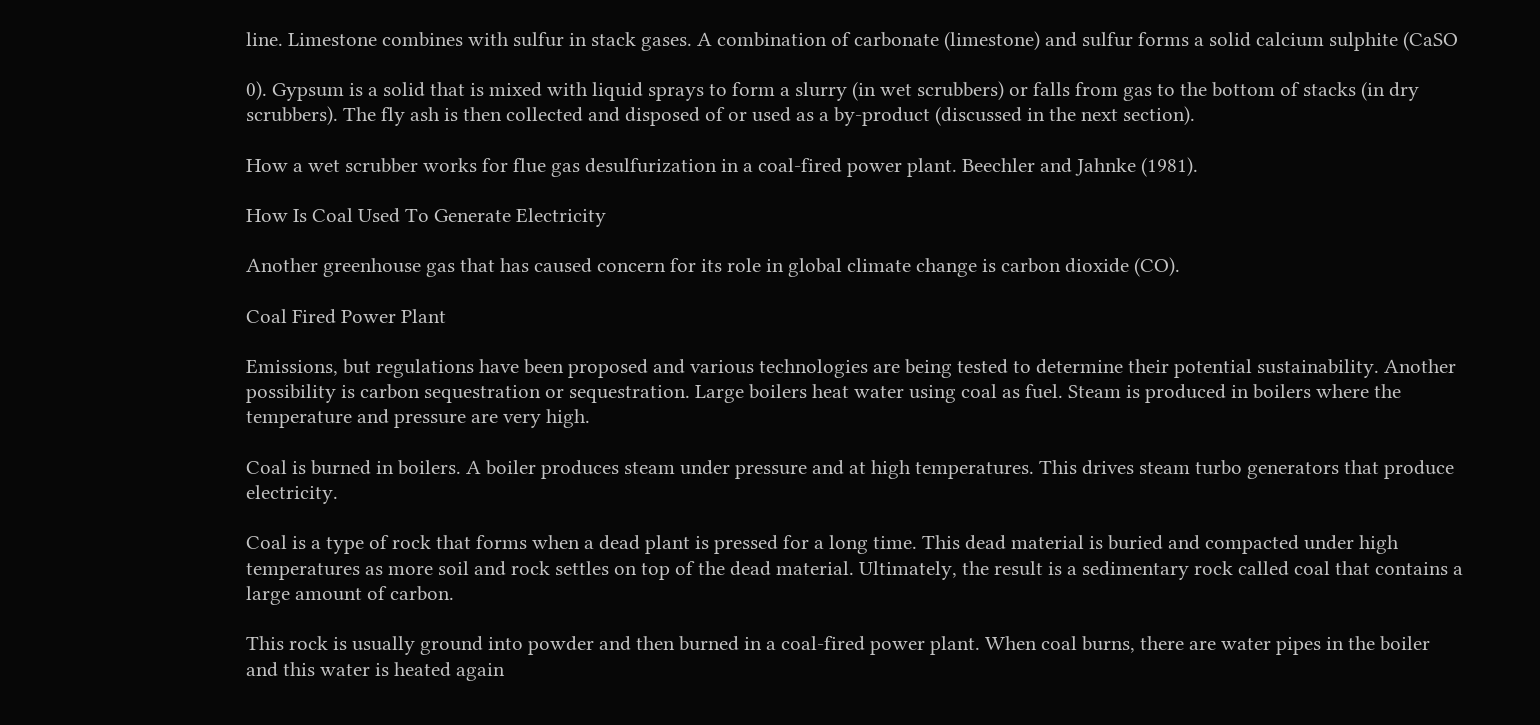line. Limestone combines with sulfur in stack gases. A combination of carbonate (limestone) and sulfur forms a solid calcium sulphite (CaSO

0). Gypsum is a solid that is mixed with liquid sprays to form a slurry (in wet scrubbers) or falls from gas to the bottom of stacks (in dry scrubbers). The fly ash is then collected and disposed of or used as a by-product (discussed in the next section).

How a wet scrubber works for flue gas desulfurization in a coal-fired power plant. Beechler and Jahnke (1981).

How Is Coal Used To Generate Electricity

Another greenhouse gas that has caused concern for its role in global climate change is carbon dioxide (CO).

Coal Fired Power Plant

Emissions, but regulations have been proposed and various technologies are being tested to determine their potential sustainability. Another possibility is carbon sequestration or sequestration. Large boilers heat water using coal as fuel. Steam is produced in boilers where the temperature and pressure are very high.

Coal is burned in boilers. A boiler produces steam under pressure and at high temperatures. This drives steam turbo generators that produce electricity.

Coal is a type of rock that forms when a dead plant is pressed for a long time. This dead material is buried and compacted under high temperatures as more soil and rock settles on top of the dead material. Ultimately, the result is a sedimentary rock called coal that contains a large amount of carbon.

This rock is usually ground into powder and then burned in a coal-fired power plant. When coal burns, there are water pipes in the boiler and this water is heated again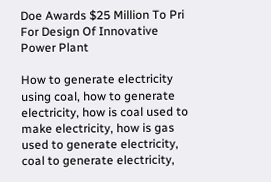Doe Awards $25 Million To Pri For Design Of Innovative Power Plant

How to generate electricity using coal, how to generate electricity, how is coal used to make electricity, how is gas used to generate electricity, coal to generate electricity,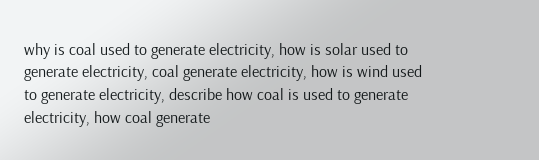why is coal used to generate electricity, how is solar used to generate electricity, coal generate electricity, how is wind used to generate electricity, describe how coal is used to generate electricity, how coal generate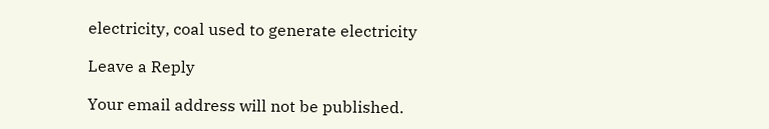electricity, coal used to generate electricity

Leave a Reply

Your email address will not be published.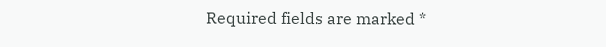Required fields are marked *